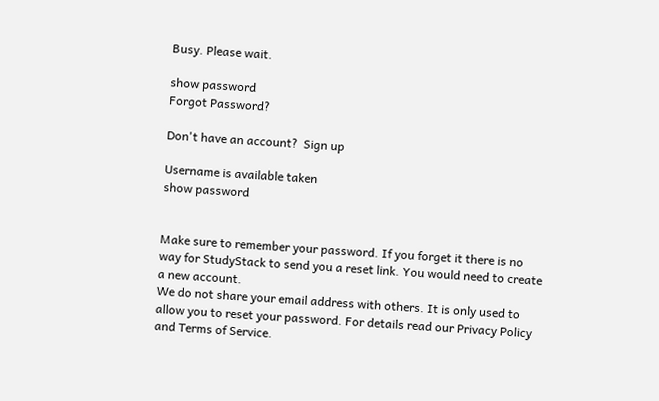Busy. Please wait.

show password
Forgot Password?

Don't have an account?  Sign up

Username is available taken
show password


Make sure to remember your password. If you forget it there is no way for StudyStack to send you a reset link. You would need to create a new account.
We do not share your email address with others. It is only used to allow you to reset your password. For details read our Privacy Policy and Terms of Service.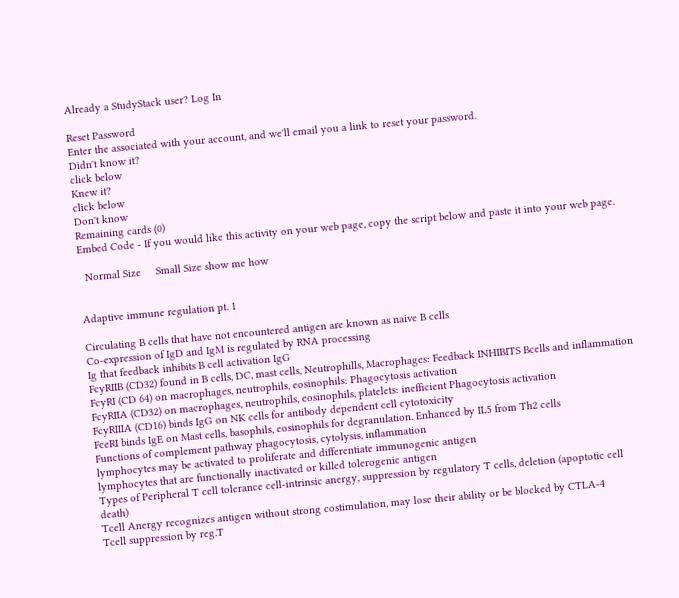Already a StudyStack user? Log In

Reset Password
Enter the associated with your account, and we'll email you a link to reset your password.
Didn't know it?
click below
Knew it?
click below
Don't know
Remaining cards (0)
Embed Code - If you would like this activity on your web page, copy the script below and paste it into your web page.

  Normal Size     Small Size show me how


Adaptive immune regulation pt. 1

Circulating B cells that have not encountered antigen are known as naive B cells
Co-expression of IgD and IgM is regulated by RNA processing
Ig that feedback inhibits B cell activation IgG
FcyRIIB (CD32) found in B cells, DC, mast cells, Neutrophills, Macrophages: Feedback INHIBITS Bcells and inflammation
FcyRI (CD 64) on macrophages, neutrophils, eosinophils: Phagocytosis activation
FcyRIIA (CD32) on macrophages, neutrophils, eosinophils, platelets: inefficient Phagocytosis activation
FcyRIIIA (CD16) binds IgG on NK cells for antibody dependent cell cytotoxicity
FceRI binds IgE on Mast cells, basophils, eosinophils for degranulation. Enhanced by IL5 from Th2 cells
Functions of complement pathway phagocytosis, cytolysis, inflammation
lymphocytes may be activated to proliferate and differentiate immunogenic antigen
lymphocytes that are functionally inactivated or killed tolerogenic antigen
Types of Peripheral T cell tolerance cell-intrinsic anergy, suppression by regulatory T cells, deletion (apoptotic cell death)
Tcell Anergy recognizes antigen without strong costimulation, may lose their ability or be blocked by CTLA-4
Tcell suppression by reg.T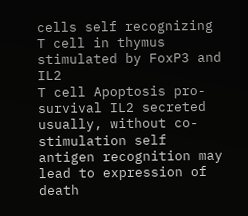cells self recognizing T cell in thymus stimulated by FoxP3 and IL2
T cell Apoptosis pro-survival IL2 secreted usually, without co-stimulation self antigen recognition may lead to expression of death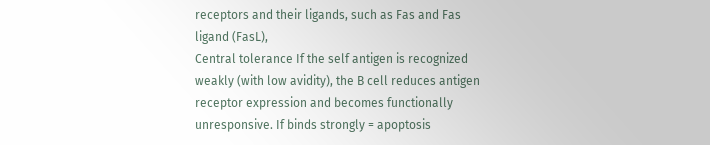receptors and their ligands, such as Fas and Fas ligand (FasL),
Central tolerance If the self antigen is recognized weakly (with low avidity), the B cell reduces antigen receptor expression and becomes functionally unresponsive. If binds strongly = apoptosis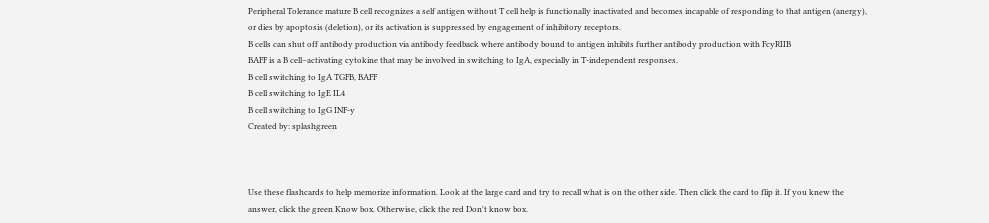Peripheral Tolerance mature B cell recognizes a self antigen without T cell help is functionally inactivated and becomes incapable of responding to that antigen (anergy), or dies by apoptosis (deletion), or its activation is suppressed by engagement of inhibitory receptors.
B cells can shut off antibody production via antibody feedback where antibody bound to antigen inhibits further antibody production with FcyRIIB
BAFF is a B cell–activating cytokine that may be involved in switching to IgA, especially in T-independent responses.
B cell switching to IgA TGFB, BAFF
B cell switching to IgE IL4
B cell switching to IgG INF-y
Created by: splashgreen



Use these flashcards to help memorize information. Look at the large card and try to recall what is on the other side. Then click the card to flip it. If you knew the answer, click the green Know box. Otherwise, click the red Don't know box.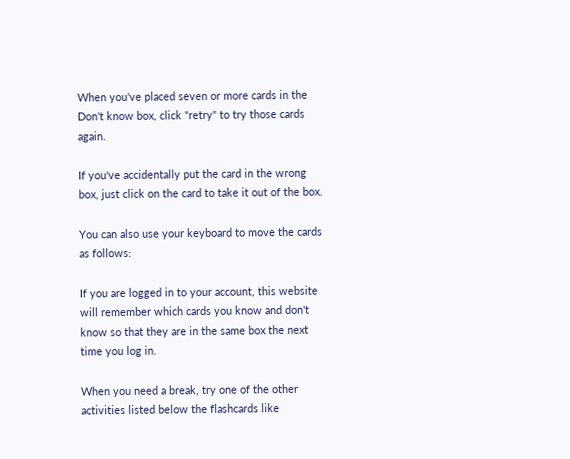When you've placed seven or more cards in the Don't know box, click "retry" to try those cards again.

If you've accidentally put the card in the wrong box, just click on the card to take it out of the box.

You can also use your keyboard to move the cards as follows:

If you are logged in to your account, this website will remember which cards you know and don't know so that they are in the same box the next time you log in.

When you need a break, try one of the other activities listed below the flashcards like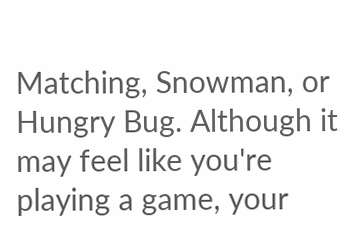Matching, Snowman, or Hungry Bug. Although it may feel like you're playing a game, your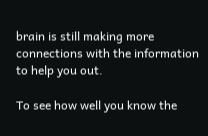brain is still making more connections with the information to help you out.

To see how well you know the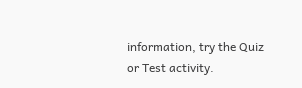information, try the Quiz or Test activity.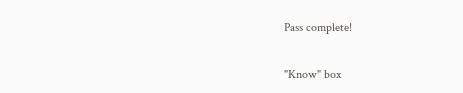Pass complete!

"Know" box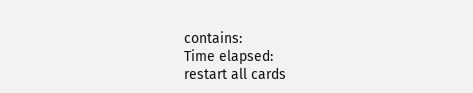contains:
Time elapsed:
restart all cards